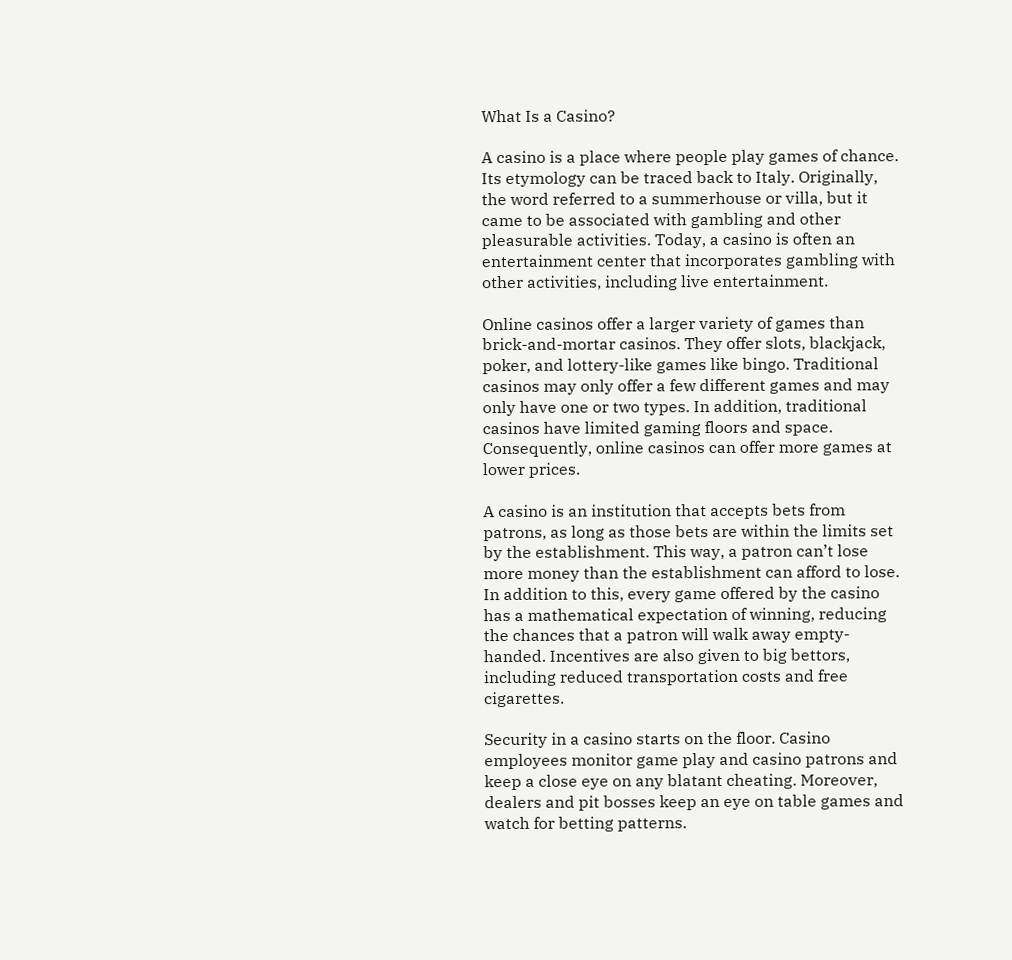What Is a Casino?

A casino is a place where people play games of chance. Its etymology can be traced back to Italy. Originally, the word referred to a summerhouse or villa, but it came to be associated with gambling and other pleasurable activities. Today, a casino is often an entertainment center that incorporates gambling with other activities, including live entertainment.

Online casinos offer a larger variety of games than brick-and-mortar casinos. They offer slots, blackjack, poker, and lottery-like games like bingo. Traditional casinos may only offer a few different games and may only have one or two types. In addition, traditional casinos have limited gaming floors and space. Consequently, online casinos can offer more games at lower prices.

A casino is an institution that accepts bets from patrons, as long as those bets are within the limits set by the establishment. This way, a patron can’t lose more money than the establishment can afford to lose. In addition to this, every game offered by the casino has a mathematical expectation of winning, reducing the chances that a patron will walk away empty-handed. Incentives are also given to big bettors, including reduced transportation costs and free cigarettes.

Security in a casino starts on the floor. Casino employees monitor game play and casino patrons and keep a close eye on any blatant cheating. Moreover, dealers and pit bosses keep an eye on table games and watch for betting patterns.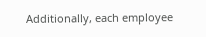Additionally, each employee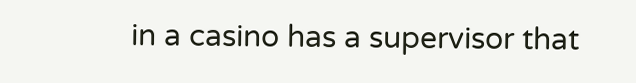in a casino has a supervisor that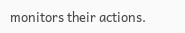monitors their actions.